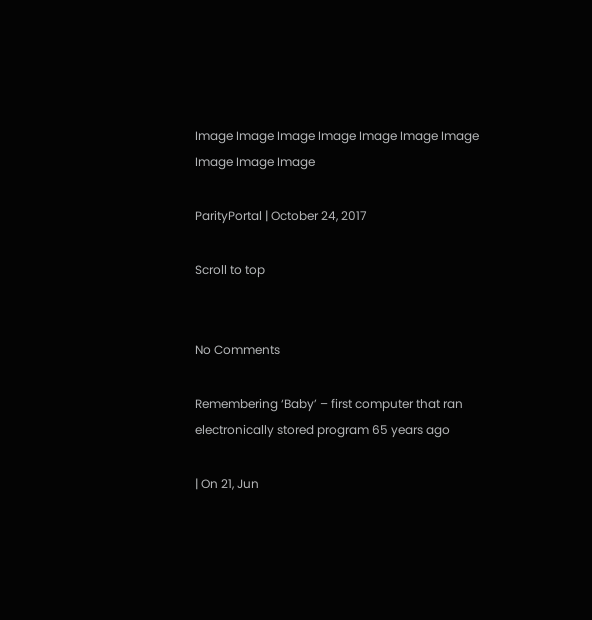Image Image Image Image Image Image Image Image Image Image

ParityPortal | October 24, 2017

Scroll to top


No Comments

Remembering ‘Baby’ – first computer that ran electronically stored program 65 years ago

| On 21, Jun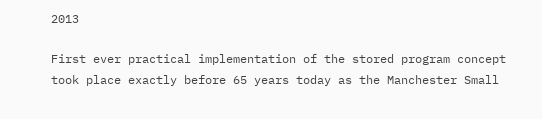2013

First ever practical implementation of the stored program concept took place exactly before 65 years today as the Manchester Small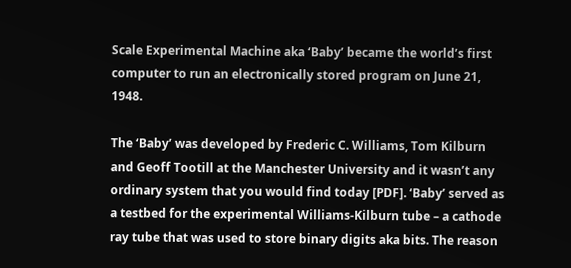Scale Experimental Machine aka ‘Baby’ became the world’s first computer to run an electronically stored program on June 21, 1948.

The ‘Baby’ was developed by Frederic C. Williams, Tom Kilburn and Geoff Tootill at the Manchester University and it wasn’t any ordinary system that you would find today [PDF]. ‘Baby’ served as a testbed for the experimental Williams-Kilburn tube – a cathode ray tube that was used to store binary digits aka bits. The reason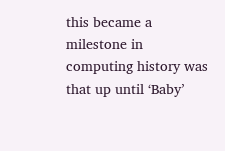this became a milestone in computing history was that up until ‘Baby’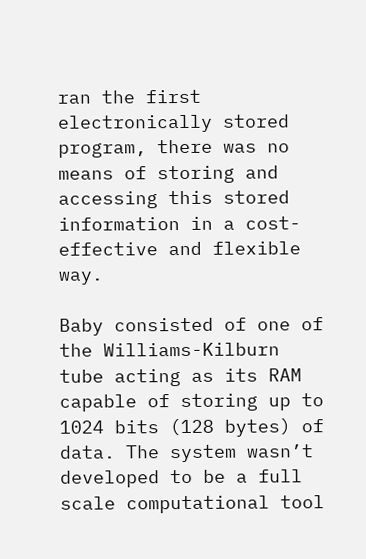ran the first electronically stored program, there was no means of storing and accessing this stored information in a cost-effective and flexible way.

Baby consisted of one of the Williams-Kilburn tube acting as its RAM capable of storing up to 1024 bits (128 bytes) of data. The system wasn’t developed to be a full scale computational tool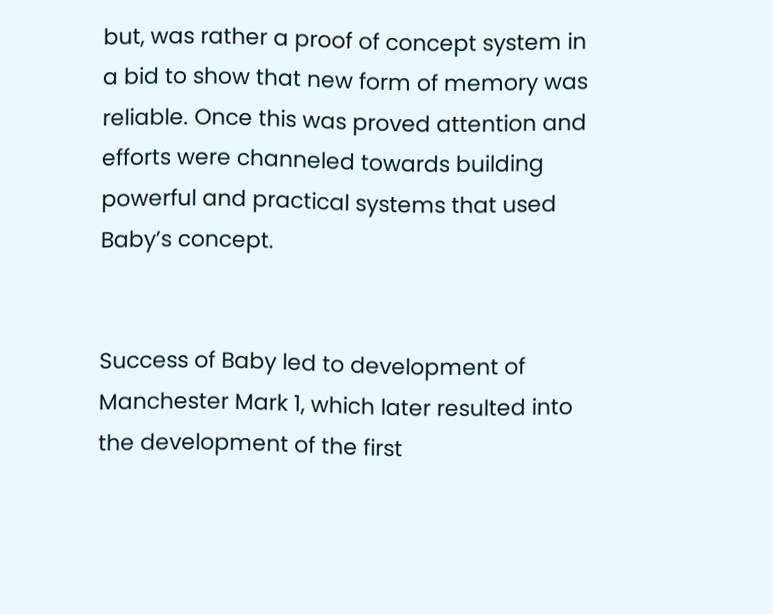but, was rather a proof of concept system in a bid to show that new form of memory was reliable. Once this was proved attention and efforts were channeled towards building powerful and practical systems that used Baby’s concept.


Success of Baby led to development of Manchester Mark 1, which later resulted into the development of the first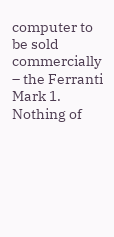computer to be sold commercially – the Ferranti Mark 1. Nothing of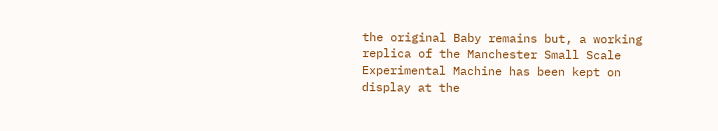the original Baby remains but, a working replica of the Manchester Small Scale Experimental Machine has been kept on display at the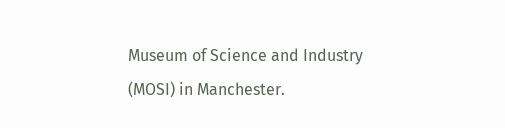Museum of Science and Industry (MOSI) in Manchester.